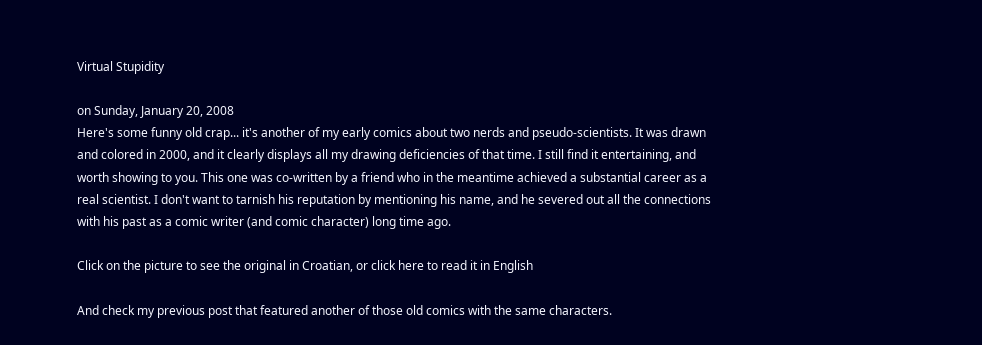Virtual Stupidity

on Sunday, January 20, 2008
Here's some funny old crap... it's another of my early comics about two nerds and pseudo-scientists. It was drawn and colored in 2000, and it clearly displays all my drawing deficiencies of that time. I still find it entertaining, and worth showing to you. This one was co-written by a friend who in the meantime achieved a substantial career as a real scientist. I don't want to tarnish his reputation by mentioning his name, and he severed out all the connections with his past as a comic writer (and comic character) long time ago.

Click on the picture to see the original in Croatian, or click here to read it in English

And check my previous post that featured another of those old comics with the same characters.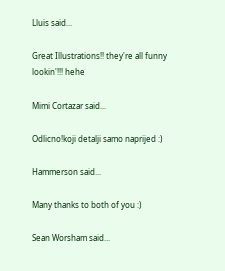Lluis said...

Great Illustrations!! they're all funny lookin'!!! hehe

Mimi Cortazar said...

Odlicno!koji detalji samo naprijed :)

Hammerson said...

Many thanks to both of you :)

Sean Worsham said...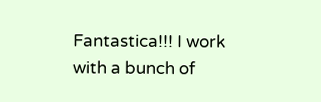Fantastica!!! I work with a bunch of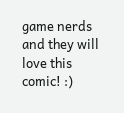game nerds and they will love this comic! :)